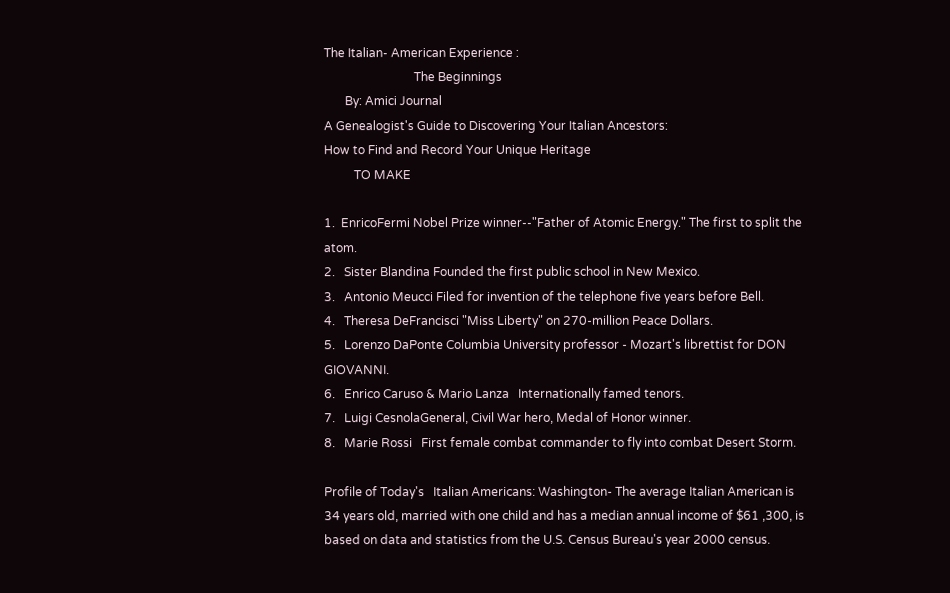The Italian- American Experience :
                              The Beginnings
       By: Amici Journal
A Genealogist's Guide to Discovering Your Italian Ancestors:
How to Find and Record Your Unique Heritage
          TO MAKE

1.  EnricoFermi Nobel Prize winner--"Father of Atomic Energy." The first to split the atom.
2.   Sister Blandina Founded the first public school in New Mexico.
3.   Antonio Meucci Filed for invention of the telephone five years before Bell.
4.   Theresa DeFrancisci "Miss Liberty" on 270-million Peace Dollars.
5.   Lorenzo DaPonte Columbia University professor - Mozart's librettist for DON GIOVANNI.
6.   Enrico Caruso & Mario Lanza   Internationally famed tenors.
7.   Luigi CesnolaGeneral, Civil War hero, Medal of Honor winner.
8.   Marie Rossi   First female combat commander to fly into combat Desert Storm.

Profile of Today's   Italian Americans: Washington- The average Italian American is 34 years old, married with one child and has a median annual income of $61 ,300, is based on data and statistics from the U.S. Census Bureau's year 2000 census.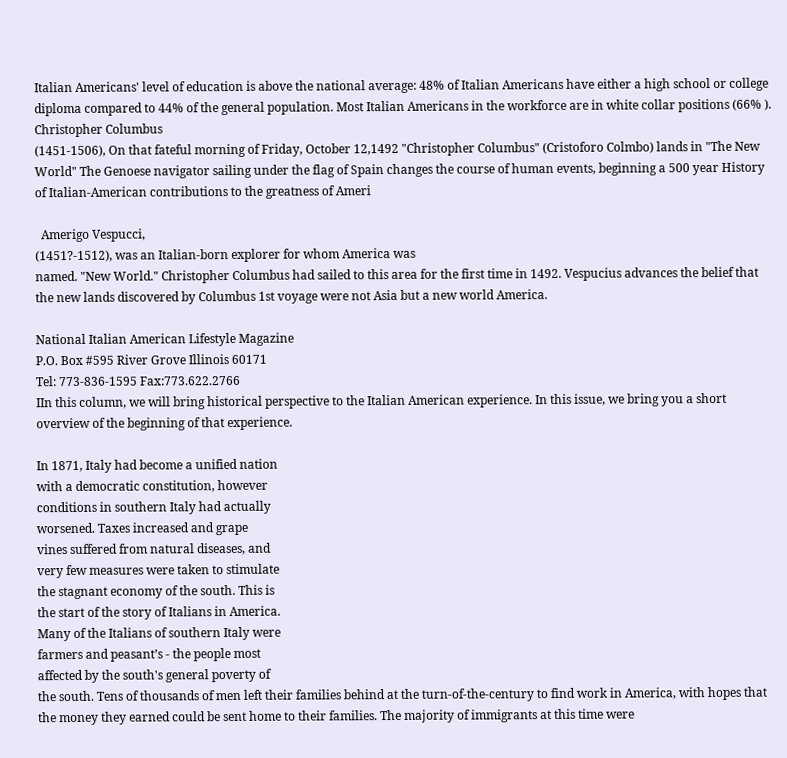Italian Americans' level of education is above the national average: 48% of Italian Americans have either a high school or college diploma compared to 44% of the general population. Most Italian Americans in the workforce are in white collar positions (66% ).
Christopher Columbus
(1451-1506), On that fateful morning of Friday, October 12,1492 "Christopher Columbus" (Cristoforo Colmbo) lands in "The New World" The Genoese navigator sailing under the flag of Spain changes the course of human events, beginning a 500 year History of Italian-American contributions to the greatness of Ameri

  Amerigo Vespucci,
(1451?-1512), was an Italian-born explorer for whom America was
named. "New World." Christopher Columbus had sailed to this area for the first time in 1492. Vespucius advances the belief that the new lands discovered by Columbus 1st voyage were not Asia but a new world America.

National Italian American Lifestyle Magazine
P.O. Box #595 River Grove Illinois 60171
Tel: 773-836-1595 Fax:773.622.2766
IIn this column, we will bring historical perspective to the Italian American experience. In this issue, we bring you a short overview of the beginning of that experience.

In 1871, Italy had become a unified nation
with a democratic constitution, however
conditions in southern Italy had actually
worsened. Taxes increased and grape
vines suffered from natural diseases, and
very few measures were taken to stimulate
the stagnant economy of the south. This is
the start of the story of Italians in America.
Many of the Italians of southern Italy were
farmers and peasant’s - the people most
affected by the south's general poverty of
the south. Tens of thousands of men left their families behind at the turn-of-the-century to find work in America, with hopes that the money they earned could be sent home to their families. The majority of immigrants at this time were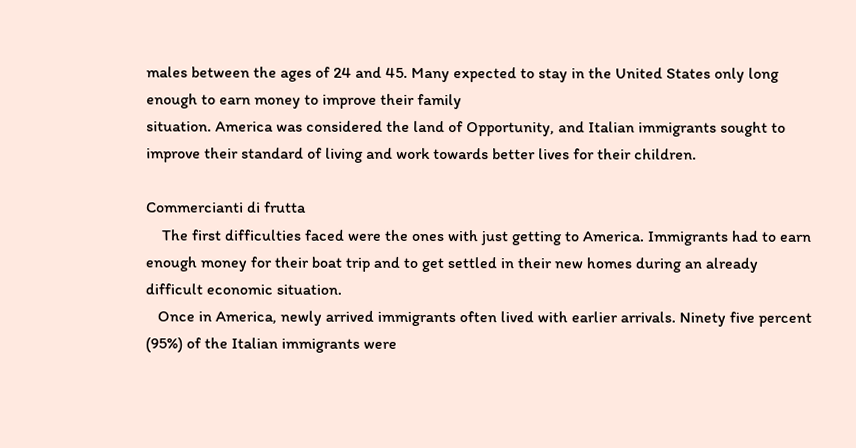males between the ages of 24 and 45. Many expected to stay in the United States only long enough to earn money to improve their family
situation. America was considered the land of Opportunity, and Italian immigrants sought to improve their standard of living and work towards better lives for their children.

Commercianti di frutta
    The first difficulties faced were the ones with just getting to America. Immigrants had to earn enough money for their boat trip and to get settled in their new homes during an already difficult economic situation.
   Once in America, newly arrived immigrants often lived with earlier arrivals. Ninety five percent (95%) of the Italian immigrants were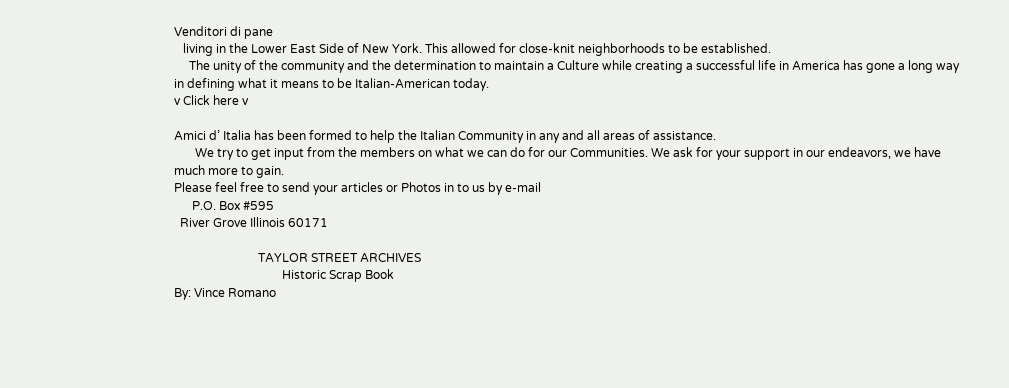Venditori di pane
   living in the Lower East Side of New York. This allowed for close-knit neighborhoods to be established.
     The unity of the community and the determination to maintain a Culture while creating a successful life in America has gone a long way in defining what it means to be Italian-American today.
v Click here v

Amici d’ Italia has been formed to help the Italian Community in any and all areas of assistance.
       We try to get input from the members on what we can do for our Communities. We ask for your support in our endeavors, we have much more to gain.
Please feel free to send your articles or Photos in to us by e-mail
      P.O. Box #595
  River Grove Illinois 60171

                            TAYLOR STREET ARCHIVES
                                    Historic Scrap Book
By: Vince Romano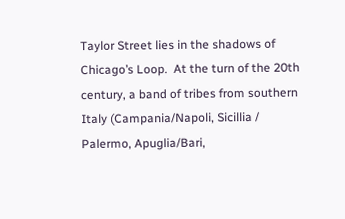Taylor Street lies in the shadows of Chicago’s Loop.  At the turn of the 20th century, a band of tribes from southern Italy (Campania/Napoli, Sicillia / Palermo, Apuglia/Bari,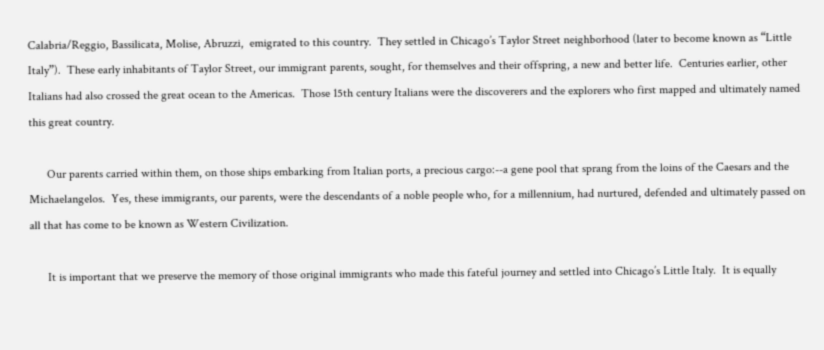Calabria/Reggio, Bassilicata, Molise, Abruzzi,  emigrated to this country.  They settled in Chicago’s Taylor Street neighborhood (later to become known as “Little Italy”).  These early inhabitants of Taylor Street, our immigrant parents, sought, for themselves and their offspring, a new and better life.  Centuries earlier, other Italians had also crossed the great ocean to the Americas.  Those 15th century Italians were the discoverers and the explorers who first mapped and ultimately named this great country.

      Our parents carried within them, on those ships embarking from Italian ports, a precious cargo:--a gene pool that sprang from the loins of the Caesars and the Michaelangelos.  Yes, these immigrants, our parents, were the descendants of a noble people who, for a millennium, had nurtured, defended and ultimately passed on all that has come to be known as Western Civilization.

      It is important that we preserve the memory of those original immigrants who made this fateful journey and settled into Chicago’s Little Italy.  It is equally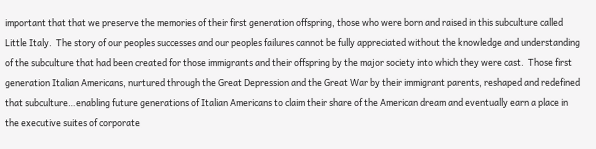important that that we preserve the memories of their first generation offspring, those who were born and raised in this subculture called Little Italy.  The story of our peoples successes and our peoples failures cannot be fully appreciated without the knowledge and understanding of the subculture that had been created for those immigrants and their offspring by the major society into which they were cast.  Those first generation Italian Americans, nurtured through the Great Depression and the Great War by their immigrant parents, reshaped and redefined that subculture…enabling future generations of Italian Americans to claim their share of the American dream and eventually earn a place in the executive suites of corporate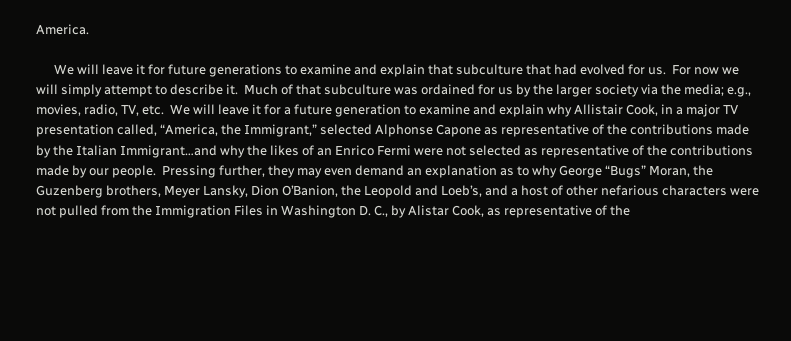America.

      We will leave it for future generations to examine and explain that subculture that had evolved for us.  For now we will simply attempt to describe it.  Much of that subculture was ordained for us by the larger society via the media; e.g., movies, radio, TV, etc.  We will leave it for a future generation to examine and explain why Allistair Cook, in a major TV presentation called, “America, the Immigrant,” selected Alphonse Capone as representative of the contributions made by the Italian Immigrant…and why the likes of an Enrico Fermi were not selected as representative of the contributions made by our people.  Pressing further, they may even demand an explanation as to why George “Bugs” Moran, the Guzenberg brothers, Meyer Lansky, Dion O’Banion, the Leopold and Loeb’s, and a host of other nefarious characters were not pulled from the Immigration Files in Washington D. C., by Alistar Cook, as representative of the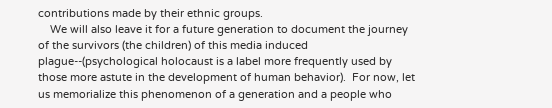contributions made by their ethnic groups.
    We will also leave it for a future generation to document the journey of the survivors (the children) of this media induced plague--(psychological holocaust is a label more frequently used by those more astute in the development of human behavior).  For now, let us memorialize this phenomenon of a generation and a people who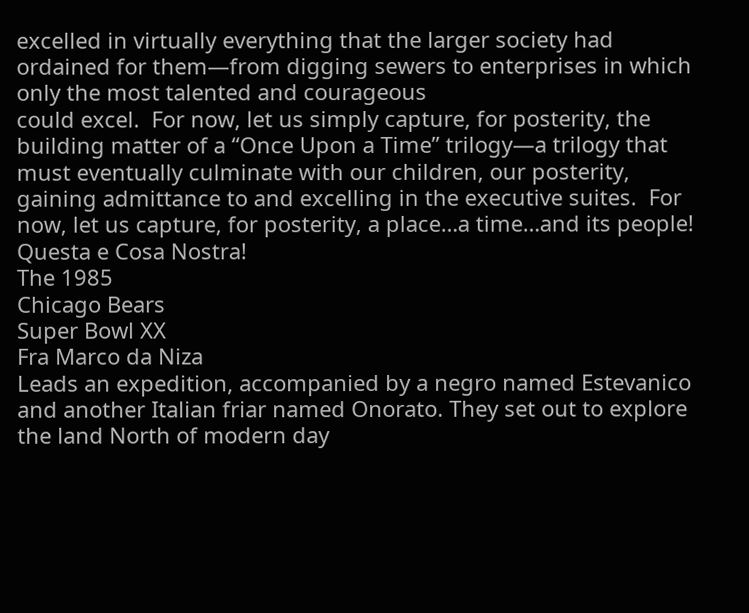excelled in virtually everything that the larger society had ordained for them—from digging sewers to enterprises in which only the most talented and courageous
could excel.  For now, let us simply capture, for posterity, the building matter of a “Once Upon a Time” trilogy—a trilogy that must eventually culminate with our children, our posterity, gaining admittance to and excelling in the executive suites.  For now, let us capture, for posterity, a place…a time…and its people!  Questa e Cosa Nostra!
The 1985
Chicago Bears
Super Bowl XX
Fra Marco da Niza
Leads an expedition, accompanied by a negro named Estevanico and another Italian friar named Onorato. They set out to explore the land North of modern day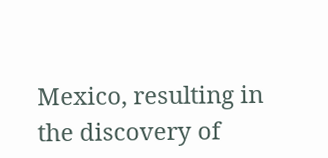Mexico, resulting in the discovery of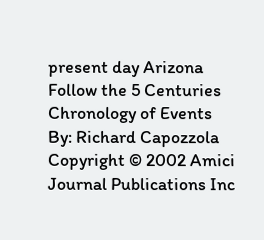present day Arizona
Follow the 5 Centuries
Chronology of Events
By: Richard Capozzola
Copyright © 2002 Amici Journal Publications Inc